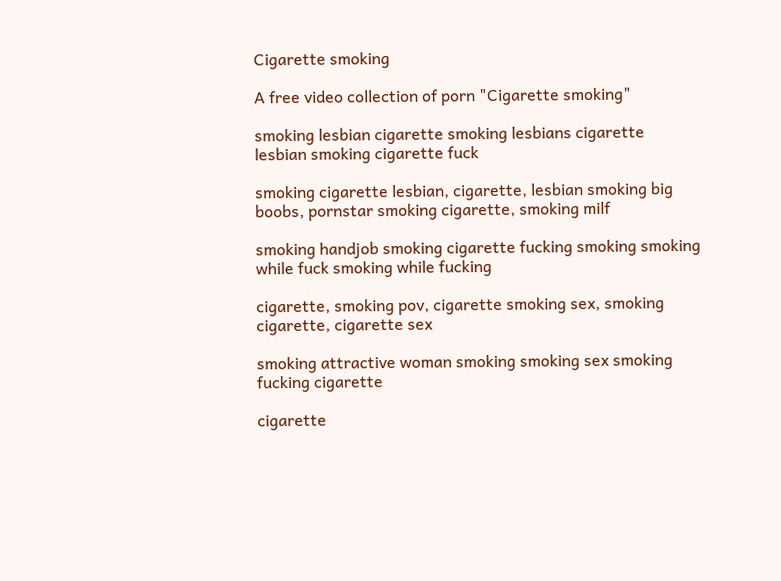Cigarette smoking

A free video collection of porn "Cigarette smoking"

smoking lesbian cigarette smoking lesbians cigarette lesbian smoking cigarette fuck

smoking cigarette lesbian, cigarette, lesbian smoking big boobs, pornstar smoking cigarette, smoking milf

smoking handjob smoking cigarette fucking smoking smoking while fuck smoking while fucking

cigarette, smoking pov, cigarette smoking sex, smoking cigarette, cigarette sex

smoking attractive woman smoking smoking sex smoking fucking cigarette

cigarette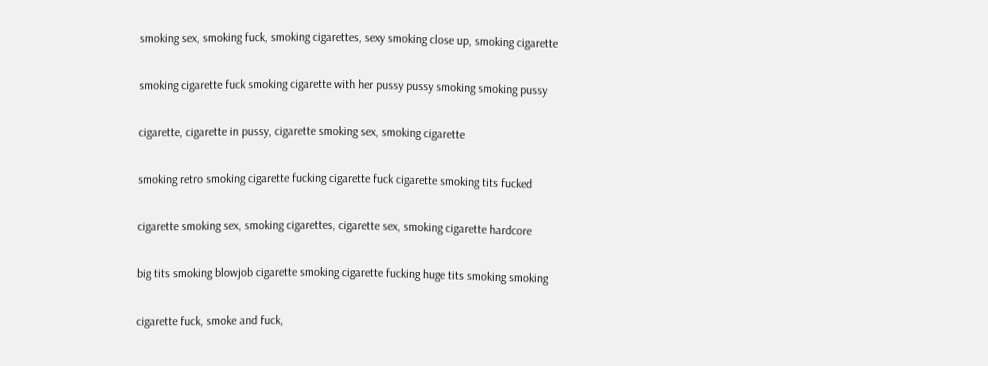smoking sex, smoking fuck, smoking cigarettes, sexy smoking close up, smoking cigarette

smoking cigarette fuck smoking cigarette with her pussy pussy smoking smoking pussy

cigarette, cigarette in pussy, cigarette smoking sex, smoking cigarette

smoking retro smoking cigarette fucking cigarette fuck cigarette smoking tits fucked

cigarette smoking sex, smoking cigarettes, cigarette sex, smoking cigarette hardcore

big tits smoking blowjob cigarette smoking cigarette fucking huge tits smoking smoking

cigarette fuck, smoke and fuck,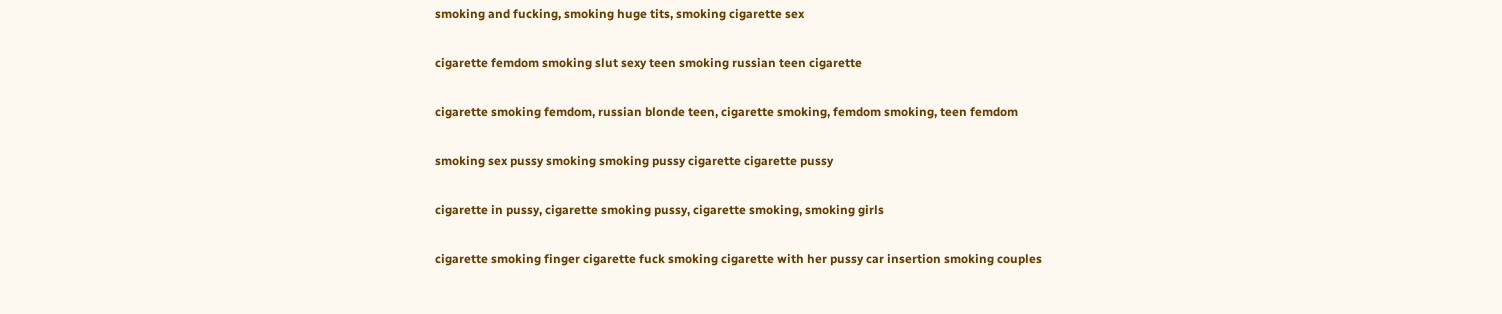smoking and fucking, smoking huge tits, smoking cigarette sex

cigarette femdom smoking slut sexy teen smoking russian teen cigarette

cigarette smoking femdom, russian blonde teen, cigarette smoking, femdom smoking, teen femdom

smoking sex pussy smoking smoking pussy cigarette cigarette pussy

cigarette in pussy, cigarette smoking pussy, cigarette smoking, smoking girls

cigarette smoking finger cigarette fuck smoking cigarette with her pussy car insertion smoking couples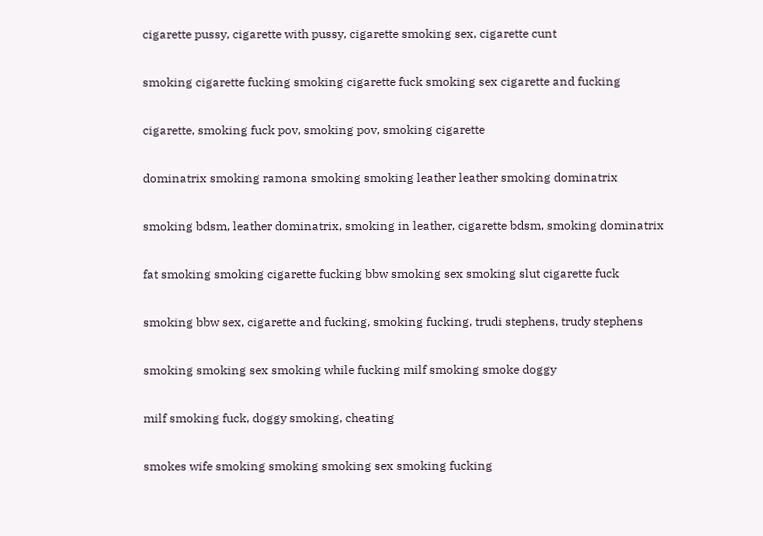cigarette pussy, cigarette with pussy, cigarette smoking sex, cigarette cunt

smoking cigarette fucking smoking cigarette fuck smoking sex cigarette and fucking

cigarette, smoking fuck pov, smoking pov, smoking cigarette

dominatrix smoking ramona smoking smoking leather leather smoking dominatrix

smoking bdsm, leather dominatrix, smoking in leather, cigarette bdsm, smoking dominatrix

fat smoking smoking cigarette fucking bbw smoking sex smoking slut cigarette fuck

smoking bbw sex, cigarette and fucking, smoking fucking, trudi stephens, trudy stephens

smoking smoking sex smoking while fucking milf smoking smoke doggy

milf smoking fuck, doggy smoking, cheating

smokes wife smoking smoking smoking sex smoking fucking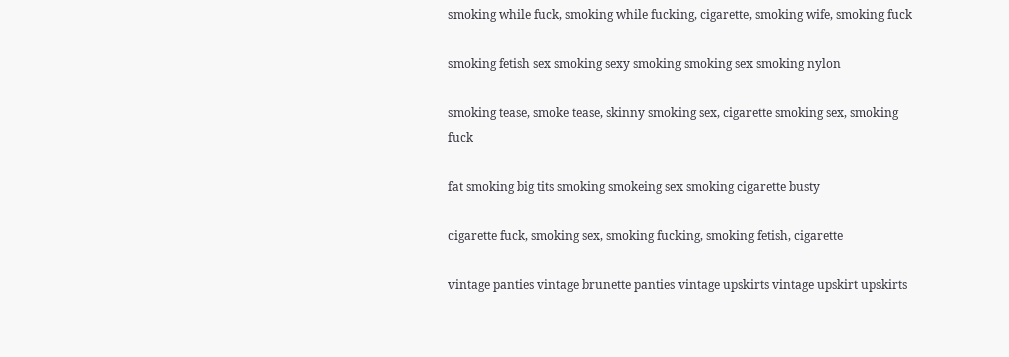smoking while fuck, smoking while fucking, cigarette, smoking wife, smoking fuck

smoking fetish sex smoking sexy smoking smoking sex smoking nylon

smoking tease, smoke tease, skinny smoking sex, cigarette smoking sex, smoking fuck

fat smoking big tits smoking smokeing sex smoking cigarette busty

cigarette fuck, smoking sex, smoking fucking, smoking fetish, cigarette

vintage panties vintage brunette panties vintage upskirts vintage upskirt upskirts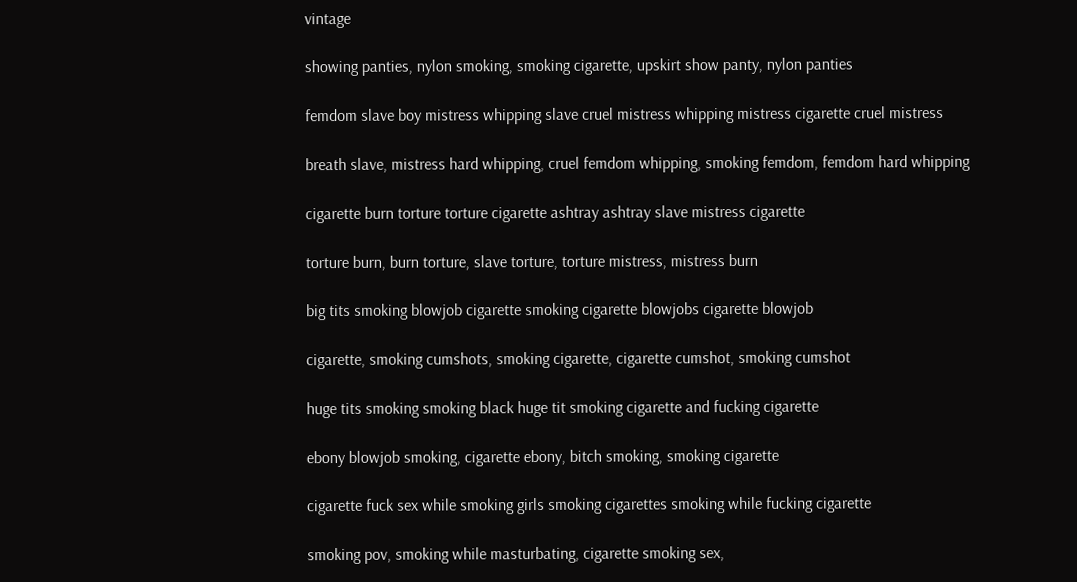vintage

showing panties, nylon smoking, smoking cigarette, upskirt show panty, nylon panties

femdom slave boy mistress whipping slave cruel mistress whipping mistress cigarette cruel mistress

breath slave, mistress hard whipping, cruel femdom whipping, smoking femdom, femdom hard whipping

cigarette burn torture torture cigarette ashtray ashtray slave mistress cigarette

torture burn, burn torture, slave torture, torture mistress, mistress burn

big tits smoking blowjob cigarette smoking cigarette blowjobs cigarette blowjob

cigarette, smoking cumshots, smoking cigarette, cigarette cumshot, smoking cumshot

huge tits smoking smoking black huge tit smoking cigarette and fucking cigarette

ebony blowjob smoking, cigarette ebony, bitch smoking, smoking cigarette

cigarette fuck sex while smoking girls smoking cigarettes smoking while fucking cigarette

smoking pov, smoking while masturbating, cigarette smoking sex,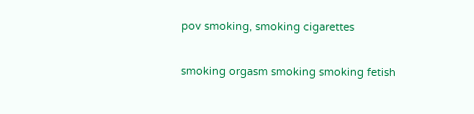pov smoking, smoking cigarettes

smoking orgasm smoking smoking fetish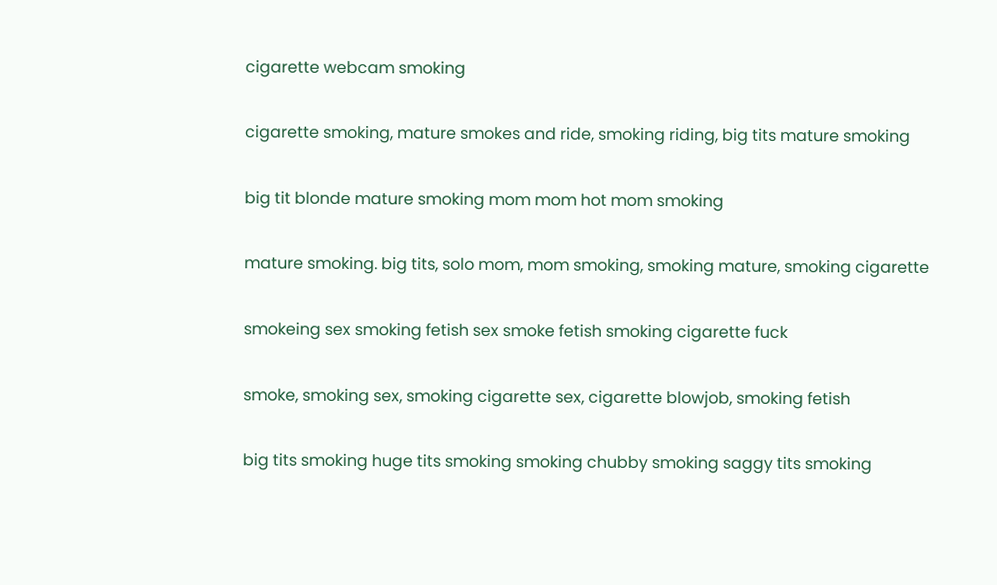cigarette webcam smoking

cigarette smoking, mature smokes and ride, smoking riding, big tits mature smoking

big tit blonde mature smoking mom mom hot mom smoking

mature smoking. big tits, solo mom, mom smoking, smoking mature, smoking cigarette

smokeing sex smoking fetish sex smoke fetish smoking cigarette fuck

smoke, smoking sex, smoking cigarette sex, cigarette blowjob, smoking fetish

big tits smoking huge tits smoking smoking chubby smoking saggy tits smoking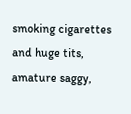smoking cigarettes and huge tits, amature saggy,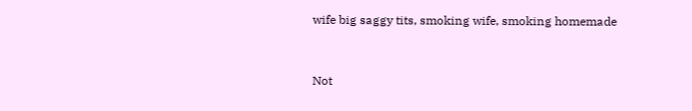wife big saggy tits, smoking wife, smoking homemade


Not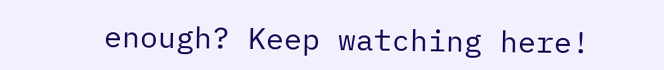enough? Keep watching here!